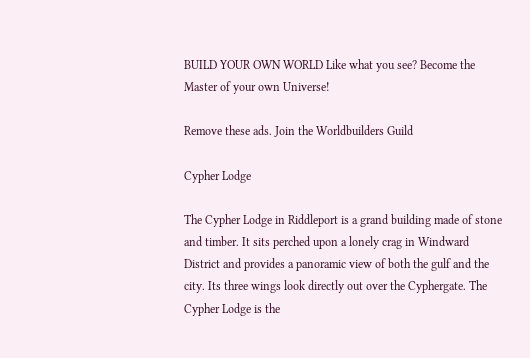BUILD YOUR OWN WORLD Like what you see? Become the Master of your own Universe!

Remove these ads. Join the Worldbuilders Guild

Cypher Lodge

The Cypher Lodge in Riddleport is a grand building made of stone and timber. It sits perched upon a lonely crag in Windward District and provides a panoramic view of both the gulf and the city. Its three wings look directly out over the Cyphergate. The Cypher Lodge is the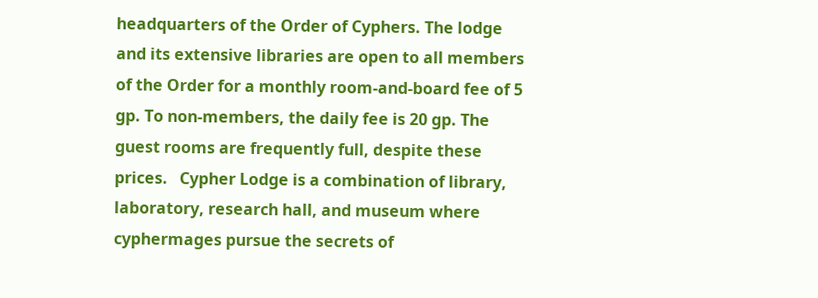headquarters of the Order of Cyphers. The lodge and its extensive libraries are open to all members of the Order for a monthly room-and-board fee of 5 gp. To non-members, the daily fee is 20 gp. The guest rooms are frequently full, despite these prices.   Cypher Lodge is a combination of library, laboratory, research hall, and museum where cyphermages pursue the secrets of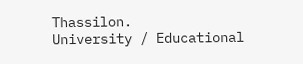Thassilon.
University / Educational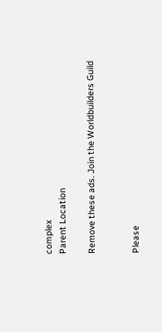complex
Parent Location

Remove these ads. Join the Worldbuilders Guild


Please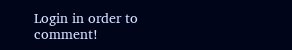Login in order to comment!